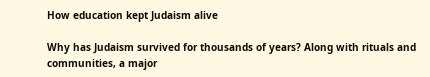How education kept Judaism alive

Why has Judaism survived for thousands of years? Along with rituals and communities, a major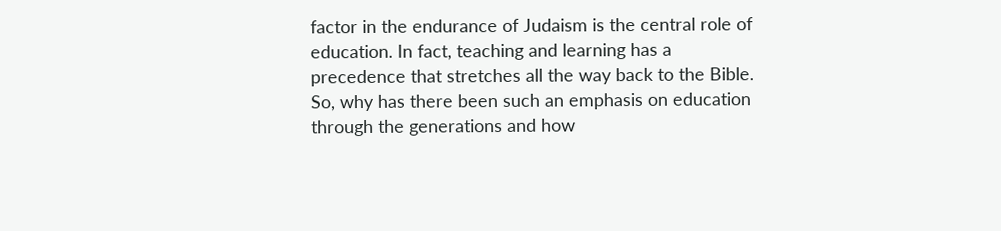factor in the endurance of Judaism is the central role of education. In fact, teaching and learning has a precedence that stretches all the way back to the Bible. So, why has there been such an emphasis on education through the generations and how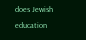does Jewish education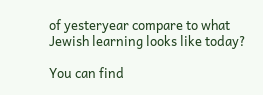of yesteryear compare to what Jewish learning looks like today?

You can find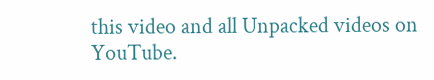this video and all Unpacked videos on YouTube.